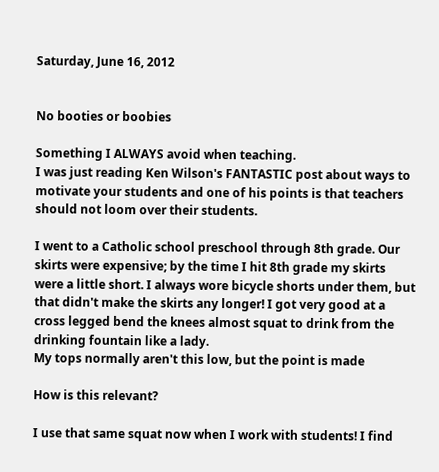Saturday, June 16, 2012


No booties or boobies

Something I ALWAYS avoid when teaching.
I was just reading Ken Wilson's FANTASTIC post about ways to motivate your students and one of his points is that teachers should not loom over their students.

I went to a Catholic school preschool through 8th grade. Our skirts were expensive; by the time I hit 8th grade my skirts were a little short. I always wore bicycle shorts under them, but that didn't make the skirts any longer! I got very good at a cross legged bend the knees almost squat to drink from the drinking fountain like a lady.
My tops normally aren't this low, but the point is made

How is this relevant?

I use that same squat now when I work with students! I find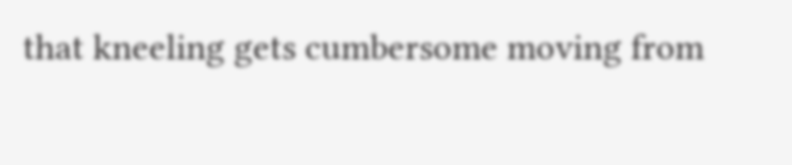that kneeling gets cumbersome moving from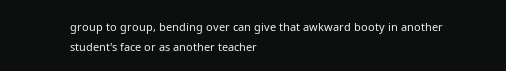group to group, bending over can give that awkward booty in another student's face or as another teacher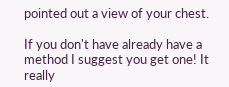pointed out a view of your chest.

If you don't have already have a method I suggest you get one! It really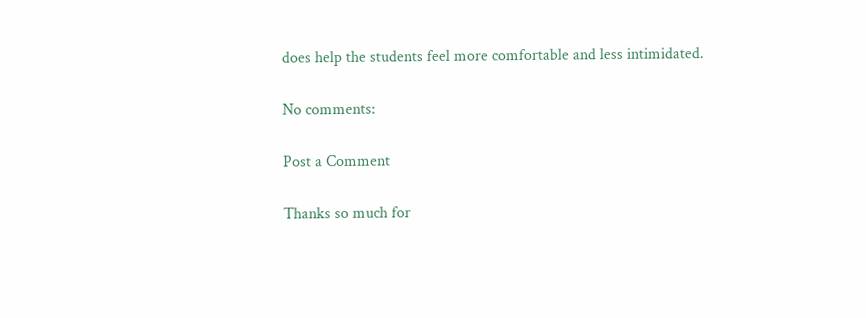does help the students feel more comfortable and less intimidated.

No comments:

Post a Comment

Thanks so much for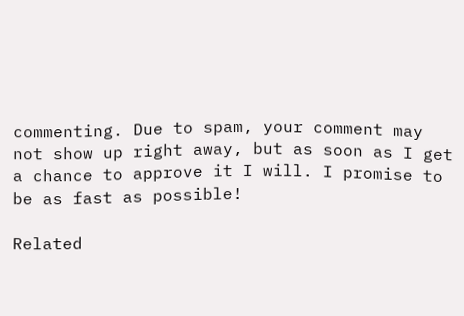commenting. Due to spam, your comment may not show up right away, but as soon as I get a chance to approve it I will. I promise to be as fast as possible!

Related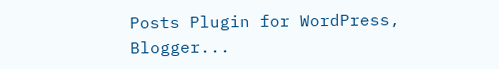Posts Plugin for WordPress, Blogger...